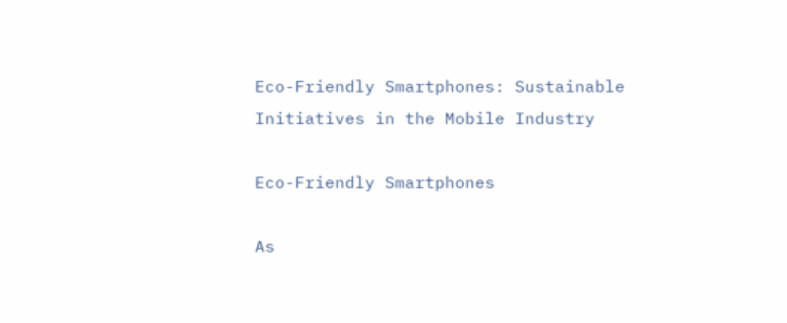Eco-Friendly Smartphones: Sustainable Initiatives in the Mobile Industry

Eco-Friendly Smartphones

As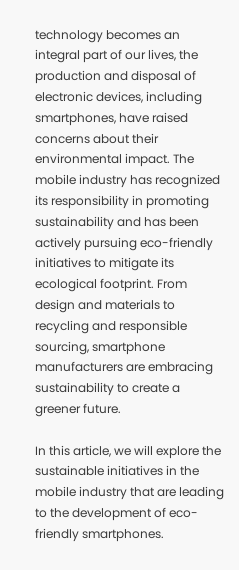technology becomes an integral part of our lives, the production and disposal of electronic devices, including smartphones, have raised concerns about their environmental impact. The mobile industry has recognized its responsibility in promoting sustainability and has been actively pursuing eco-friendly initiatives to mitigate its ecological footprint. From design and materials to recycling and responsible sourcing, smartphone manufacturers are embracing sustainability to create a greener future.

In this article, we will explore the sustainable initiatives in the mobile industry that are leading to the development of eco-friendly smartphones.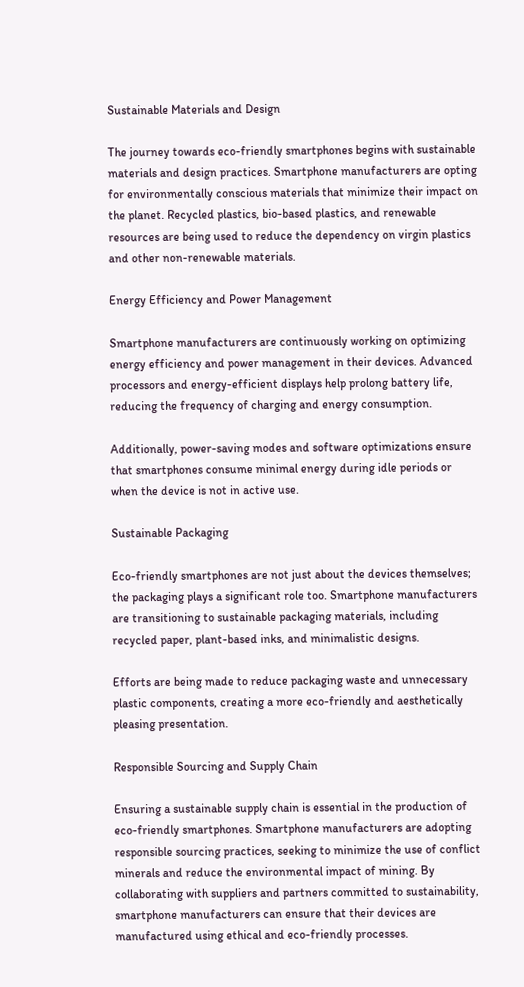Sustainable Materials and Design

The journey towards eco-friendly smartphones begins with sustainable materials and design practices. Smartphone manufacturers are opting for environmentally conscious materials that minimize their impact on the planet. Recycled plastics, bio-based plastics, and renewable resources are being used to reduce the dependency on virgin plastics and other non-renewable materials.

Energy Efficiency and Power Management

Smartphone manufacturers are continuously working on optimizing energy efficiency and power management in their devices. Advanced processors and energy-efficient displays help prolong battery life, reducing the frequency of charging and energy consumption.

Additionally, power-saving modes and software optimizations ensure that smartphones consume minimal energy during idle periods or when the device is not in active use.

Sustainable Packaging

Eco-friendly smartphones are not just about the devices themselves; the packaging plays a significant role too. Smartphone manufacturers are transitioning to sustainable packaging materials, including recycled paper, plant-based inks, and minimalistic designs.

Efforts are being made to reduce packaging waste and unnecessary plastic components, creating a more eco-friendly and aesthetically pleasing presentation.

Responsible Sourcing and Supply Chain

Ensuring a sustainable supply chain is essential in the production of eco-friendly smartphones. Smartphone manufacturers are adopting responsible sourcing practices, seeking to minimize the use of conflict minerals and reduce the environmental impact of mining. By collaborating with suppliers and partners committed to sustainability, smartphone manufacturers can ensure that their devices are manufactured using ethical and eco-friendly processes.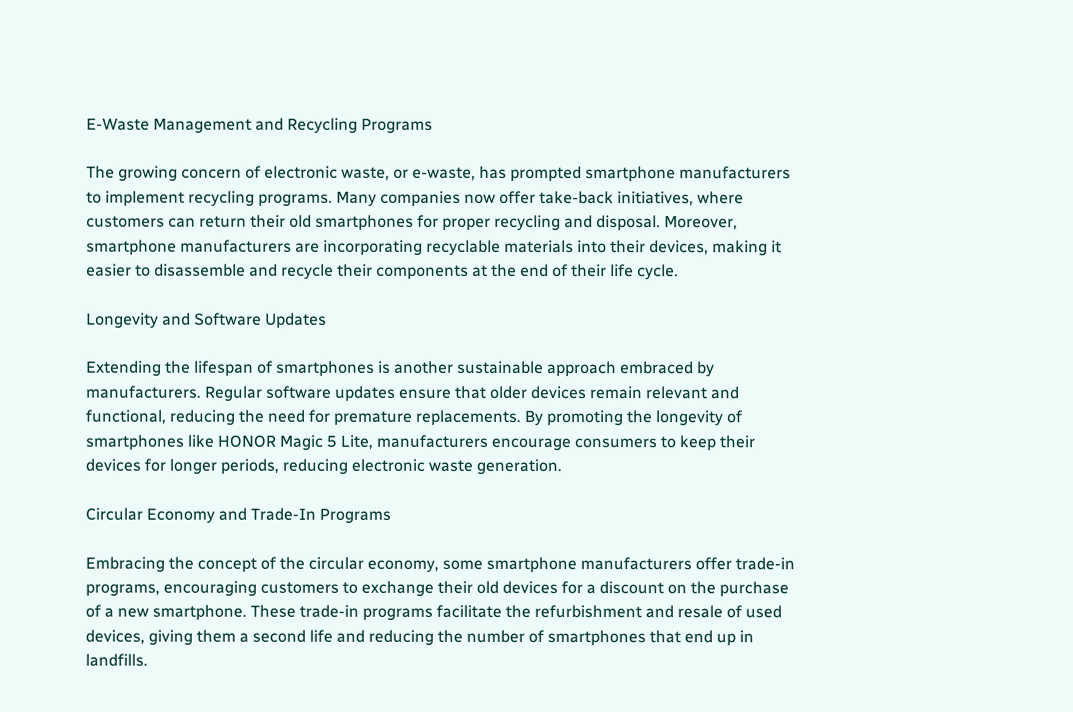E-Waste Management and Recycling Programs

The growing concern of electronic waste, or e-waste, has prompted smartphone manufacturers to implement recycling programs. Many companies now offer take-back initiatives, where customers can return their old smartphones for proper recycling and disposal. Moreover, smartphone manufacturers are incorporating recyclable materials into their devices, making it easier to disassemble and recycle their components at the end of their life cycle.

Longevity and Software Updates

Extending the lifespan of smartphones is another sustainable approach embraced by manufacturers. Regular software updates ensure that older devices remain relevant and functional, reducing the need for premature replacements. By promoting the longevity of smartphones like HONOR Magic 5 Lite, manufacturers encourage consumers to keep their devices for longer periods, reducing electronic waste generation.

Circular Economy and Trade-In Programs

Embracing the concept of the circular economy, some smartphone manufacturers offer trade-in programs, encouraging customers to exchange their old devices for a discount on the purchase of a new smartphone. These trade-in programs facilitate the refurbishment and resale of used devices, giving them a second life and reducing the number of smartphones that end up in landfills.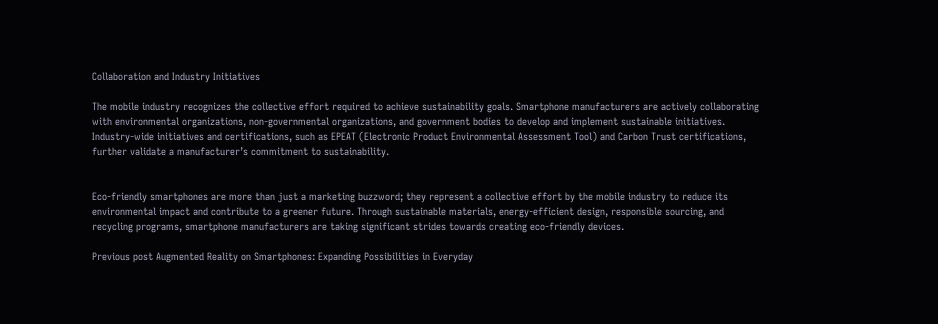Collaboration and Industry Initiatives

The mobile industry recognizes the collective effort required to achieve sustainability goals. Smartphone manufacturers are actively collaborating with environmental organizations, non-governmental organizations, and government bodies to develop and implement sustainable initiatives. Industry-wide initiatives and certifications, such as EPEAT (Electronic Product Environmental Assessment Tool) and Carbon Trust certifications, further validate a manufacturer’s commitment to sustainability.


Eco-friendly smartphones are more than just a marketing buzzword; they represent a collective effort by the mobile industry to reduce its environmental impact and contribute to a greener future. Through sustainable materials, energy-efficient design, responsible sourcing, and recycling programs, smartphone manufacturers are taking significant strides towards creating eco-friendly devices.

Previous post Augmented Reality on Smartphones: Expanding Possibilities in Everyday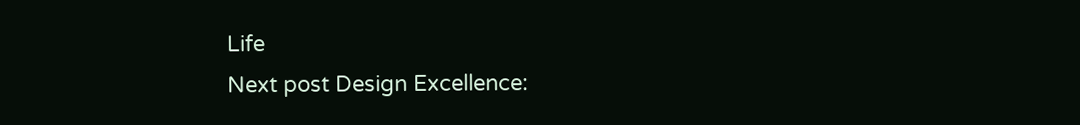Life
Next post Design Excellence: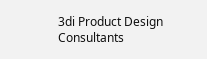3di Product Design Consultants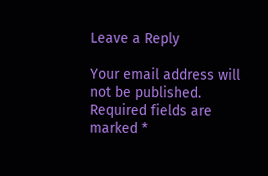Leave a Reply

Your email address will not be published. Required fields are marked *